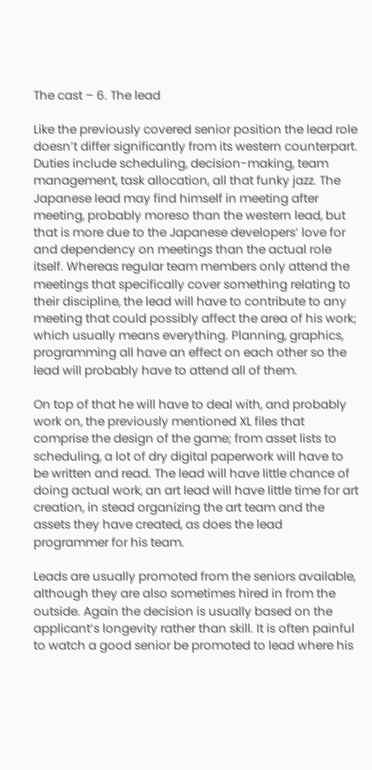The cast – 6. The lead

Like the previously covered senior position the lead role doesn’t differ significantly from its western counterpart. Duties include scheduling, decision-making, team management, task allocation, all that funky jazz. The Japanese lead may find himself in meeting after meeting, probably moreso than the western lead, but that is more due to the Japanese developers’ love for and dependency on meetings than the actual role itself. Whereas regular team members only attend the meetings that specifically cover something relating to their discipline, the lead will have to contribute to any meeting that could possibly affect the area of his work; which usually means everything. Planning, graphics, programming all have an effect on each other so the lead will probably have to attend all of them.

On top of that he will have to deal with, and probably work on, the previously mentioned XL files that comprise the design of the game; from asset lists to scheduling, a lot of dry digital paperwork will have to be written and read. The lead will have little chance of doing actual work, an art lead will have little time for art creation, in stead organizing the art team and the assets they have created, as does the lead programmer for his team.

Leads are usually promoted from the seniors available, although they are also sometimes hired in from the outside. Again the decision is usually based on the applicant’s longevity rather than skill. It is often painful to watch a good senior be promoted to lead where his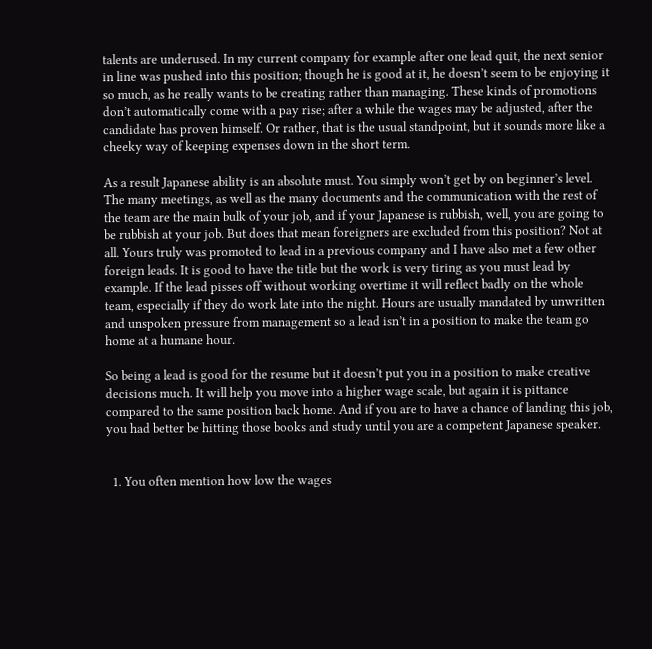talents are underused. In my current company for example after one lead quit, the next senior in line was pushed into this position; though he is good at it, he doesn’t seem to be enjoying it so much, as he really wants to be creating rather than managing. These kinds of promotions don’t automatically come with a pay rise; after a while the wages may be adjusted, after the candidate has proven himself. Or rather, that is the usual standpoint, but it sounds more like a cheeky way of keeping expenses down in the short term.

As a result Japanese ability is an absolute must. You simply won’t get by on beginner’s level. The many meetings, as well as the many documents and the communication with the rest of the team are the main bulk of your job, and if your Japanese is rubbish, well, you are going to be rubbish at your job. But does that mean foreigners are excluded from this position? Not at all. Yours truly was promoted to lead in a previous company and I have also met a few other foreign leads. It is good to have the title but the work is very tiring as you must lead by example. If the lead pisses off without working overtime it will reflect badly on the whole team, especially if they do work late into the night. Hours are usually mandated by unwritten and unspoken pressure from management so a lead isn’t in a position to make the team go home at a humane hour.

So being a lead is good for the resume but it doesn’t put you in a position to make creative decisions much. It will help you move into a higher wage scale, but again it is pittance compared to the same position back home. And if you are to have a chance of landing this job, you had better be hitting those books and study until you are a competent Japanese speaker.


  1. You often mention how low the wages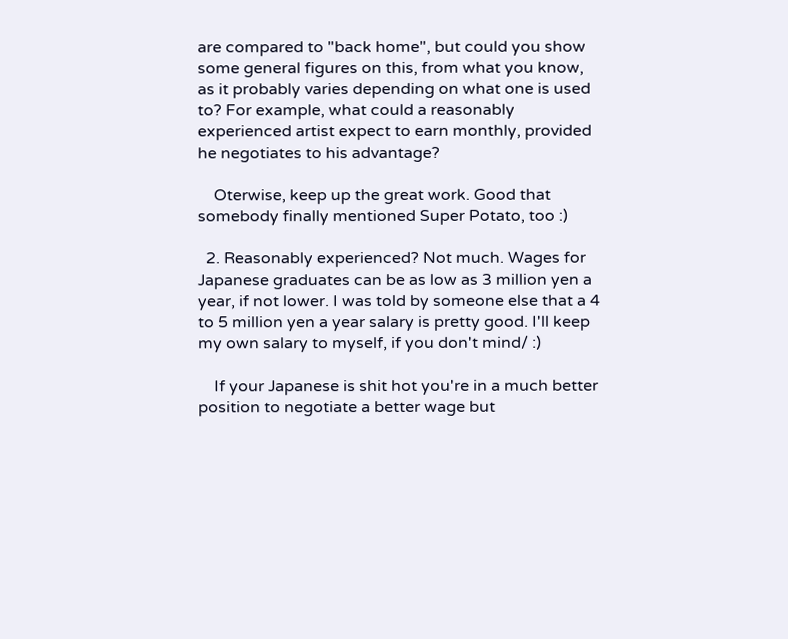are compared to "back home", but could you show some general figures on this, from what you know, as it probably varies depending on what one is used to? For example, what could a reasonably experienced artist expect to earn monthly, provided he negotiates to his advantage?

    Oterwise, keep up the great work. Good that somebody finally mentioned Super Potato, too :)

  2. Reasonably experienced? Not much. Wages for Japanese graduates can be as low as 3 million yen a year, if not lower. I was told by someone else that a 4 to 5 million yen a year salary is pretty good. I'll keep my own salary to myself, if you don't mind/ :)

    If your Japanese is shit hot you're in a much better position to negotiate a better wage but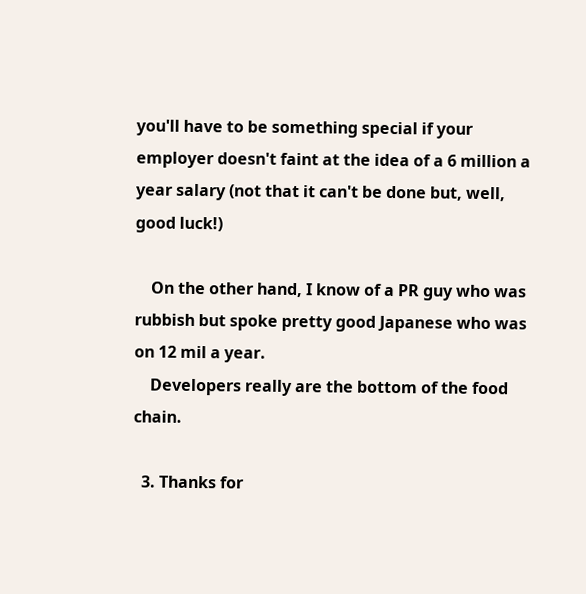you'll have to be something special if your employer doesn't faint at the idea of a 6 million a year salary (not that it can't be done but, well, good luck!)

    On the other hand, I know of a PR guy who was rubbish but spoke pretty good Japanese who was on 12 mil a year.
    Developers really are the bottom of the food chain.

  3. Thanks for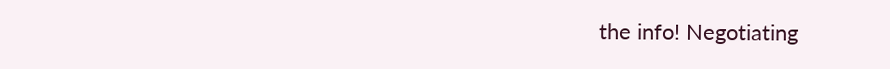the info! Negotiating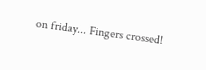on friday... Fingers crossed!